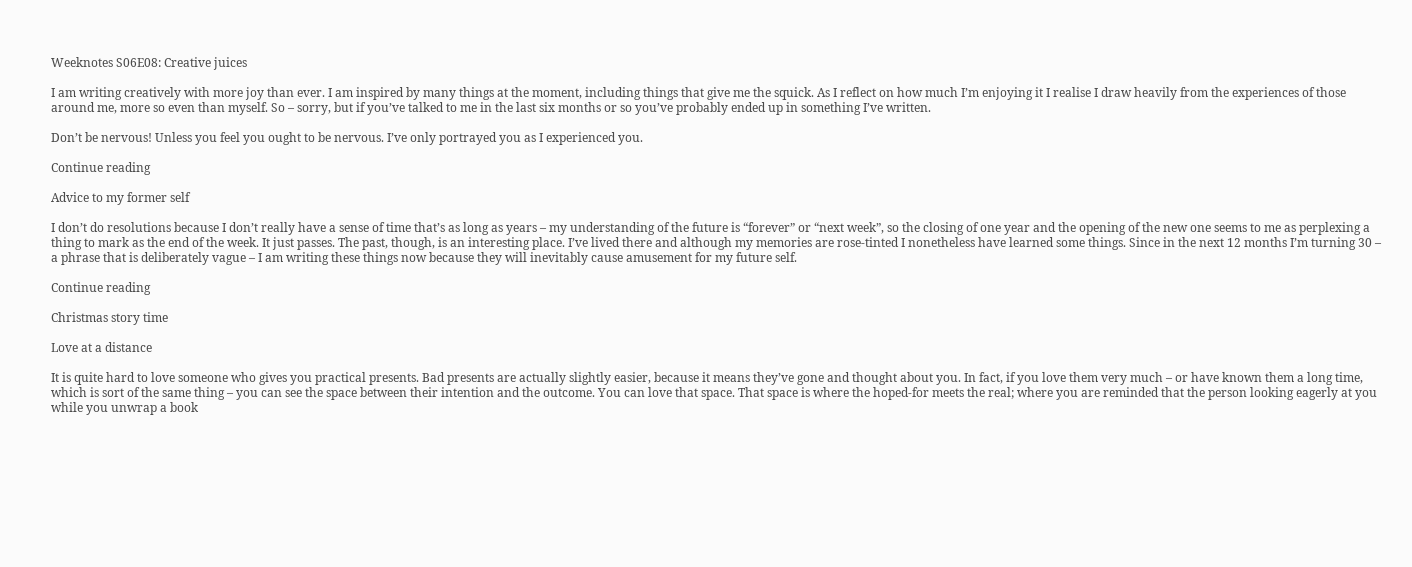Weeknotes S06E08: Creative juices

I am writing creatively with more joy than ever. I am inspired by many things at the moment, including things that give me the squick. As I reflect on how much I’m enjoying it I realise I draw heavily from the experiences of those around me, more so even than myself. So – sorry, but if you’ve talked to me in the last six months or so you’ve probably ended up in something I’ve written.

Don’t be nervous! Unless you feel you ought to be nervous. I’ve only portrayed you as I experienced you.

Continue reading

Advice to my former self

I don’t do resolutions because I don’t really have a sense of time that’s as long as years – my understanding of the future is “forever” or “next week”, so the closing of one year and the opening of the new one seems to me as perplexing a thing to mark as the end of the week. It just passes. The past, though, is an interesting place. I’ve lived there and although my memories are rose-tinted I nonetheless have learned some things. Since in the next 12 months I’m turning 30 – a phrase that is deliberately vague – I am writing these things now because they will inevitably cause amusement for my future self.

Continue reading

Christmas story time

Love at a distance

It is quite hard to love someone who gives you practical presents. Bad presents are actually slightly easier, because it means they’ve gone and thought about you. In fact, if you love them very much – or have known them a long time, which is sort of the same thing – you can see the space between their intention and the outcome. You can love that space. That space is where the hoped-for meets the real; where you are reminded that the person looking eagerly at you while you unwrap a book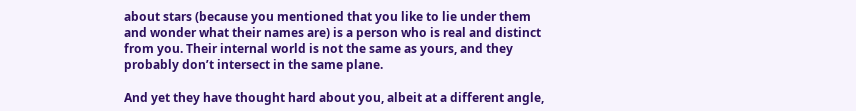about stars (because you mentioned that you like to lie under them and wonder what their names are) is a person who is real and distinct from you. Their internal world is not the same as yours, and they probably don’t intersect in the same plane.

And yet they have thought hard about you, albeit at a different angle,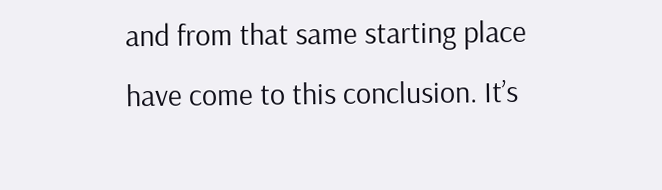and from that same starting place have come to this conclusion. It’s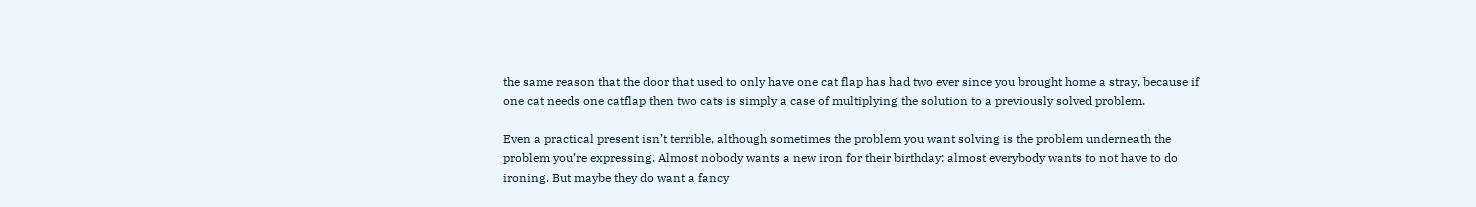the same reason that the door that used to only have one cat flap has had two ever since you brought home a stray, because if one cat needs one catflap then two cats is simply a case of multiplying the solution to a previously solved problem.

Even a practical present isn’t terrible, although sometimes the problem you want solving is the problem underneath the problem you’re expressing. Almost nobody wants a new iron for their birthday: almost everybody wants to not have to do ironing. But maybe they do want a fancy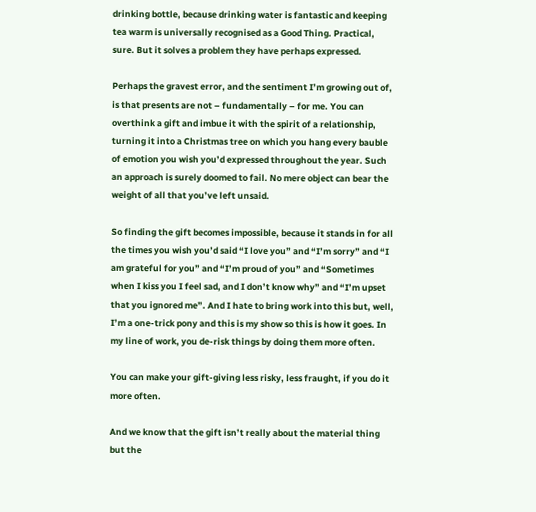drinking bottle, because drinking water is fantastic and keeping tea warm is universally recognised as a Good Thing. Practical, sure. But it solves a problem they have perhaps expressed.

Perhaps the gravest error, and the sentiment I’m growing out of, is that presents are not – fundamentally – for me. You can overthink a gift and imbue it with the spirit of a relationship, turning it into a Christmas tree on which you hang every bauble of emotion you wish you’d expressed throughout the year. Such an approach is surely doomed to fail. No mere object can bear the weight of all that you’ve left unsaid.

So finding the gift becomes impossible, because it stands in for all the times you wish you’d said “I love you” and “I’m sorry” and “I am grateful for you” and “I’m proud of you” and “Sometimes when I kiss you I feel sad, and I don’t know why” and “I’m upset that you ignored me”. And I hate to bring work into this but, well, I’m a one-trick pony and this is my show so this is how it goes. In my line of work, you de-risk things by doing them more often.

You can make your gift-giving less risky, less fraught, if you do it more often.

And we know that the gift isn’t really about the material thing but the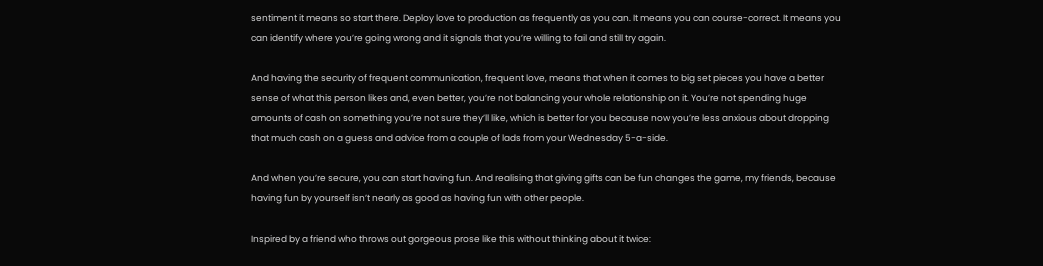sentiment it means so start there. Deploy love to production as frequently as you can. It means you can course-correct. It means you can identify where you’re going wrong and it signals that you’re willing to fail and still try again.

And having the security of frequent communication, frequent love, means that when it comes to big set pieces you have a better sense of what this person likes and, even better, you’re not balancing your whole relationship on it. You’re not spending huge amounts of cash on something you’re not sure they’ll like, which is better for you because now you’re less anxious about dropping that much cash on a guess and advice from a couple of lads from your Wednesday 5-a-side.

And when you’re secure, you can start having fun. And realising that giving gifts can be fun changes the game, my friends, because having fun by yourself isn’t nearly as good as having fun with other people.

Inspired by a friend who throws out gorgeous prose like this without thinking about it twice: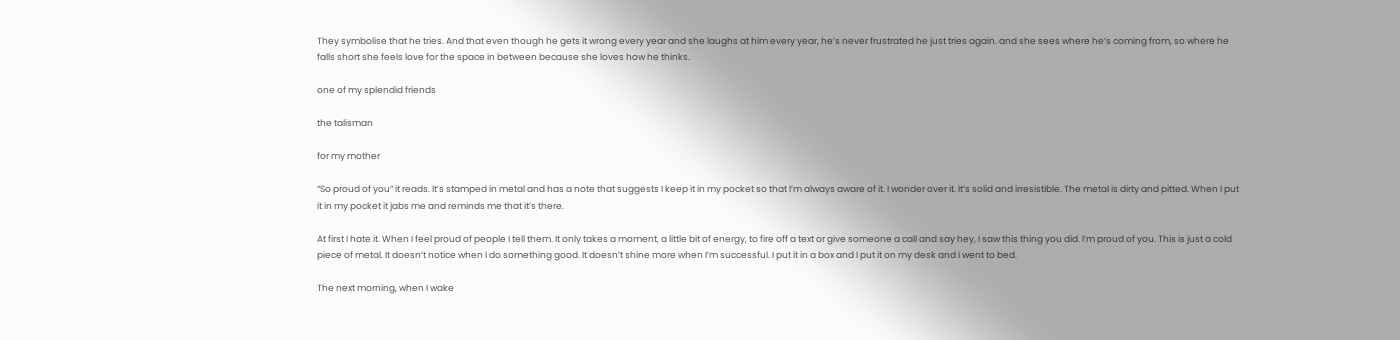They symbolise that he tries. And that even though he gets it wrong every year and she laughs at him every year, he’s never frustrated he just tries again. and she sees where he’s coming from, so where he falls short she feels love for the space in between because she loves how he thinks.

one of my splendid friends

the talisman

for my mother

“So proud of you” it reads. It’s stamped in metal and has a note that suggests I keep it in my pocket so that I’m always aware of it. I wonder over it. It’s solid and irresistible. The metal is dirty and pitted. When I put it in my pocket it jabs me and reminds me that it’s there.

At first I hate it. When I feel proud of people I tell them. It only takes a moment, a little bit of energy, to fire off a text or give someone a call and say hey, I saw this thing you did. I’m proud of you. This is just a cold piece of metal. It doesn’t notice when I do something good. It doesn’t shine more when I’m successful. I put it in a box and I put it on my desk and I went to bed.

The next morning, when I wake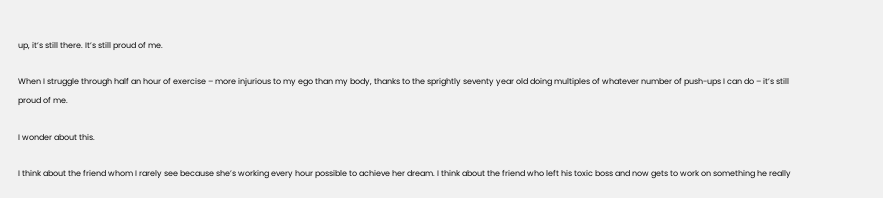up, it’s still there. It’s still proud of me.

When I struggle through half an hour of exercise – more injurious to my ego than my body, thanks to the sprightly seventy year old doing multiples of whatever number of push-ups I can do – it’s still proud of me.

I wonder about this.

I think about the friend whom I rarely see because she’s working every hour possible to achieve her dream. I think about the friend who left his toxic boss and now gets to work on something he really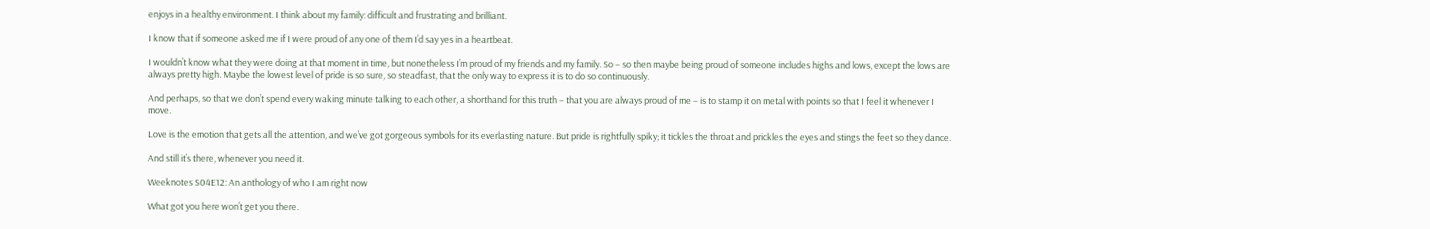enjoys in a healthy environment. I think about my family: difficult and frustrating and brilliant.

I know that if someone asked me if I were proud of any one of them I’d say yes in a heartbeat.

I wouldn’t know what they were doing at that moment in time, but nonetheless I’m proud of my friends and my family. So – so then maybe being proud of someone includes highs and lows, except the lows are always pretty high. Maybe the lowest level of pride is so sure, so steadfast, that the only way to express it is to do so continuously.

And perhaps, so that we don’t spend every waking minute talking to each other, a shorthand for this truth – that you are always proud of me – is to stamp it on metal with points so that I feel it whenever I move.

Love is the emotion that gets all the attention, and we’ve got gorgeous symbols for its everlasting nature. But pride is rightfully spiky; it tickles the throat and prickles the eyes and stings the feet so they dance.

And still it’s there, whenever you need it.

Weeknotes S04E12: An anthology of who I am right now

What got you here won’t get you there.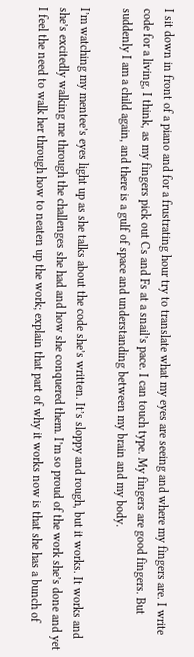I sit down in front of a piano and for a frustrating hour try to translate what my eyes are seeing and where my fingers are. I write code for a living, I think, as my fingers pick out Cs and Fs at a snail’s pace. I can touch type. My fingers are good fingers. But suddenly I am a child again, and there is a gulf of space and understanding between my brain and my body.

I’m watching my mentee’s eyes light up as she talks about the code she’s written. It’s sloppy and rough, but it works. It works and she’s excitedly walking me through the challenges she had and how she conquered them. I’m so proud of the work she’s done and yet I feel the need to walk her through how to neaten up the work; explain that part of why it works now is that she has a bunch of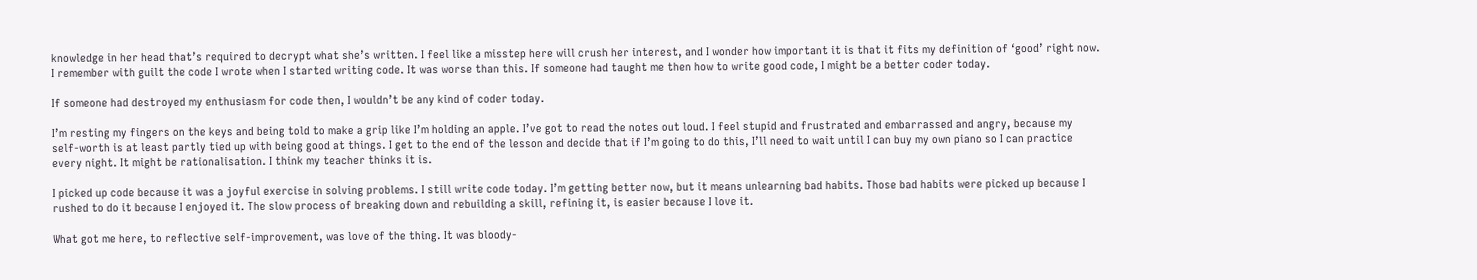knowledge in her head that’s required to decrypt what she’s written. I feel like a misstep here will crush her interest, and I wonder how important it is that it fits my definition of ‘good’ right now. I remember with guilt the code I wrote when I started writing code. It was worse than this. If someone had taught me then how to write good code, I might be a better coder today.

If someone had destroyed my enthusiasm for code then, I wouldn’t be any kind of coder today.

I’m resting my fingers on the keys and being told to make a grip like I’m holding an apple. I’ve got to read the notes out loud. I feel stupid and frustrated and embarrassed and angry, because my self-worth is at least partly tied up with being good at things. I get to the end of the lesson and decide that if I’m going to do this, I’ll need to wait until I can buy my own piano so I can practice every night. It might be rationalisation. I think my teacher thinks it is.

I picked up code because it was a joyful exercise in solving problems. I still write code today. I’m getting better now, but it means unlearning bad habits. Those bad habits were picked up because I rushed to do it because I enjoyed it. The slow process of breaking down and rebuilding a skill, refining it, is easier because I love it.

What got me here, to reflective self-improvement, was love of the thing. It was bloody-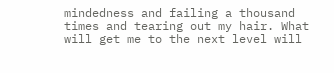mindedness and failing a thousand times and tearing out my hair. What will get me to the next level will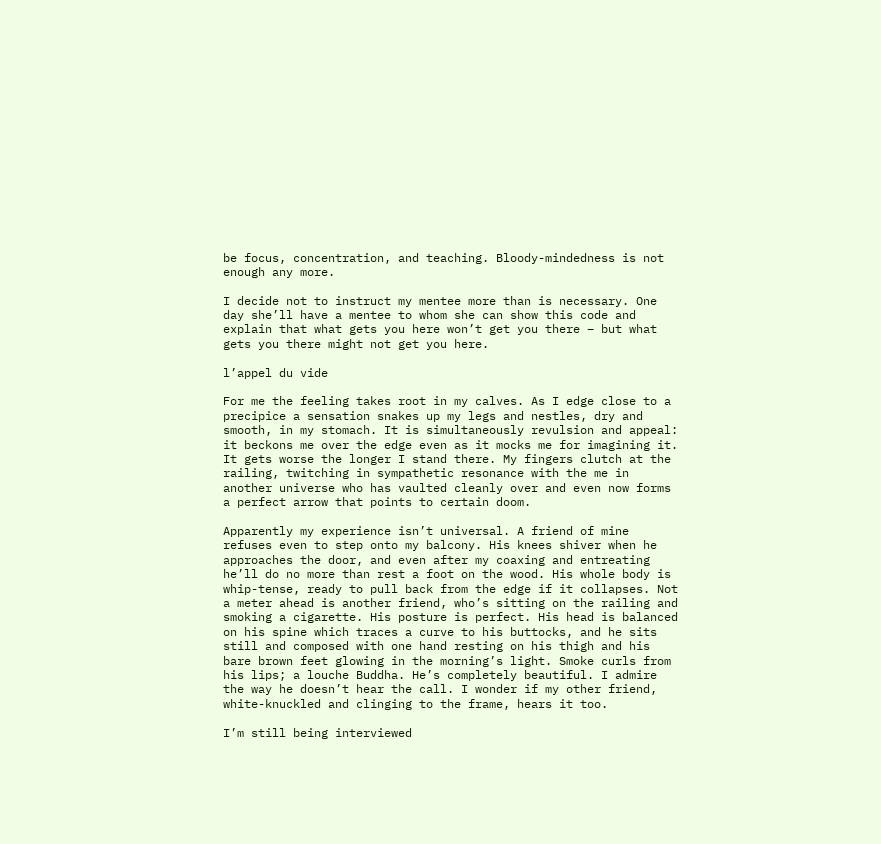be focus, concentration, and teaching. Bloody-mindedness is not enough any more.

I decide not to instruct my mentee more than is necessary. One day she’ll have a mentee to whom she can show this code and explain that what gets you here won’t get you there – but what gets you there might not get you here.

l’appel du vide

For me the feeling takes root in my calves. As I edge close to a precipice a sensation snakes up my legs and nestles, dry and smooth, in my stomach. It is simultaneously revulsion and appeal: it beckons me over the edge even as it mocks me for imagining it. It gets worse the longer I stand there. My fingers clutch at the railing, twitching in sympathetic resonance with the me in another universe who has vaulted cleanly over and even now forms a perfect arrow that points to certain doom.

Apparently my experience isn’t universal. A friend of mine refuses even to step onto my balcony. His knees shiver when he approaches the door, and even after my coaxing and entreating he’ll do no more than rest a foot on the wood. His whole body is whip-tense, ready to pull back from the edge if it collapses. Not a meter ahead is another friend, who’s sitting on the railing and smoking a cigarette. His posture is perfect. His head is balanced on his spine which traces a curve to his buttocks, and he sits still and composed with one hand resting on his thigh and his bare brown feet glowing in the morning’s light. Smoke curls from his lips; a louche Buddha. He’s completely beautiful. I admire the way he doesn’t hear the call. I wonder if my other friend, white-knuckled and clinging to the frame, hears it too.

I’m still being interviewed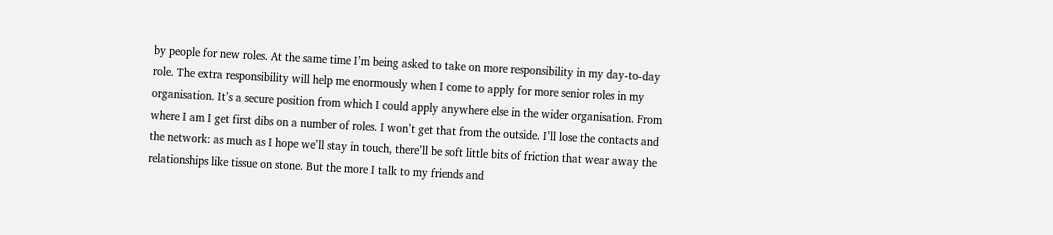by people for new roles. At the same time I’m being asked to take on more responsibility in my day-to-day role. The extra responsibility will help me enormously when I come to apply for more senior roles in my organisation. It’s a secure position from which I could apply anywhere else in the wider organisation. From where I am I get first dibs on a number of roles. I won’t get that from the outside. I’ll lose the contacts and the network: as much as I hope we’ll stay in touch, there’ll be soft little bits of friction that wear away the relationships like tissue on stone. But the more I talk to my friends and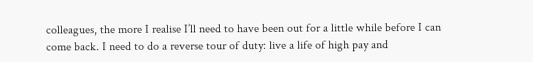colleagues, the more I realise I’ll need to have been out for a little while before I can come back. I need to do a reverse tour of duty: live a life of high pay and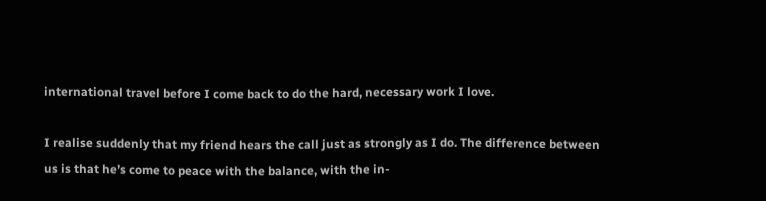international travel before I come back to do the hard, necessary work I love.

I realise suddenly that my friend hears the call just as strongly as I do. The difference between us is that he’s come to peace with the balance, with the in-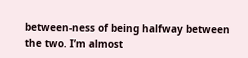between-ness of being halfway between the two. I’m almost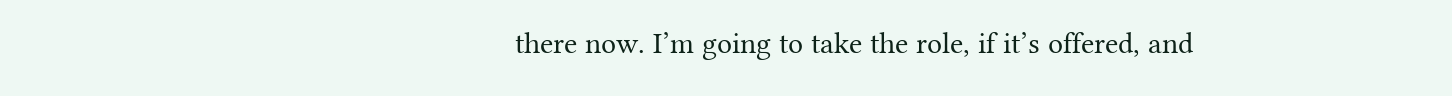there now. I’m going to take the role, if it’s offered, and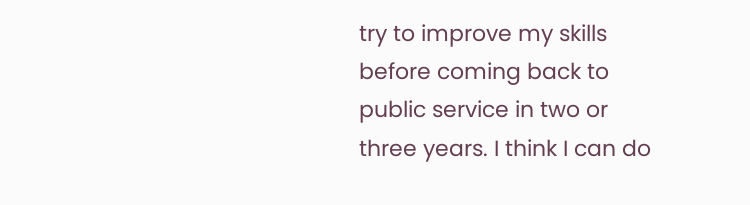try to improve my skills before coming back to public service in two or three years. I think I can do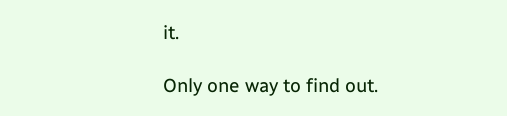it.

Only one way to find out.